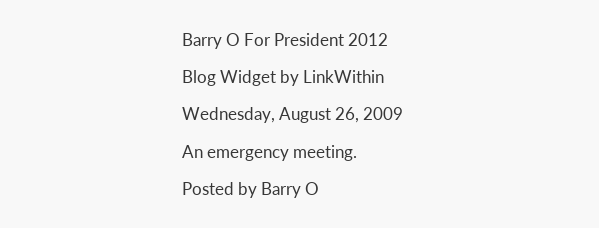Barry O For President 2012

Blog Widget by LinkWithin

Wednesday, August 26, 2009

An emergency meeting.

Posted by Barry O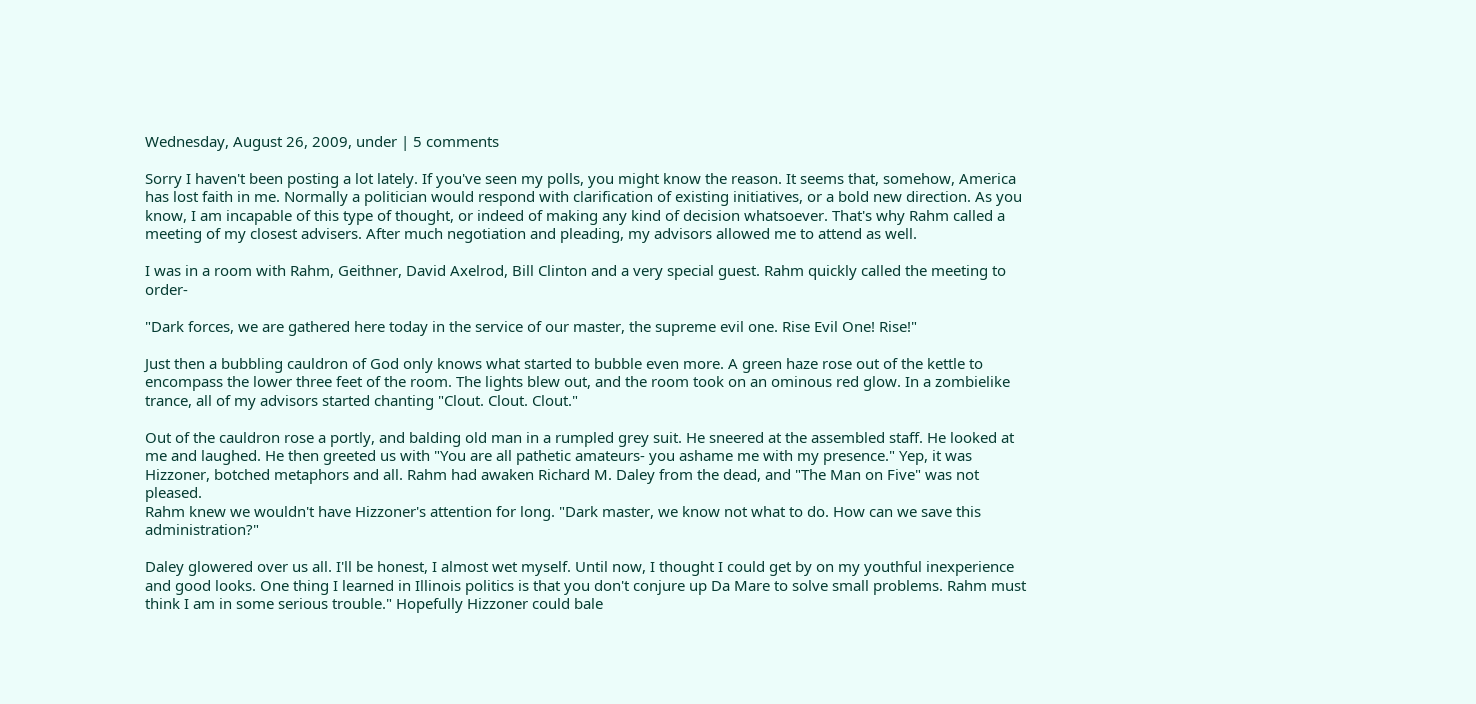Wednesday, August 26, 2009, under | 5 comments

Sorry I haven't been posting a lot lately. If you've seen my polls, you might know the reason. It seems that, somehow, America has lost faith in me. Normally a politician would respond with clarification of existing initiatives, or a bold new direction. As you know, I am incapable of this type of thought, or indeed of making any kind of decision whatsoever. That's why Rahm called a meeting of my closest advisers. After much negotiation and pleading, my advisors allowed me to attend as well.

I was in a room with Rahm, Geithner, David Axelrod, Bill Clinton and a very special guest. Rahm quickly called the meeting to order-

"Dark forces, we are gathered here today in the service of our master, the supreme evil one. Rise Evil One! Rise!"

Just then a bubbling cauldron of God only knows what started to bubble even more. A green haze rose out of the kettle to encompass the lower three feet of the room. The lights blew out, and the room took on an ominous red glow. In a zombielike trance, all of my advisors started chanting "Clout. Clout. Clout."

Out of the cauldron rose a portly, and balding old man in a rumpled grey suit. He sneered at the assembled staff. He looked at me and laughed. He then greeted us with "You are all pathetic amateurs- you ashame me with my presence." Yep, it was Hizzoner, botched metaphors and all. Rahm had awaken Richard M. Daley from the dead, and "The Man on Five" was not pleased.
Rahm knew we wouldn't have Hizzoner's attention for long. "Dark master, we know not what to do. How can we save this administration?"

Daley glowered over us all. I'll be honest, I almost wet myself. Until now, I thought I could get by on my youthful inexperience and good looks. One thing I learned in Illinois politics is that you don't conjure up Da Mare to solve small problems. Rahm must think I am in some serious trouble." Hopefully Hizzoner could bale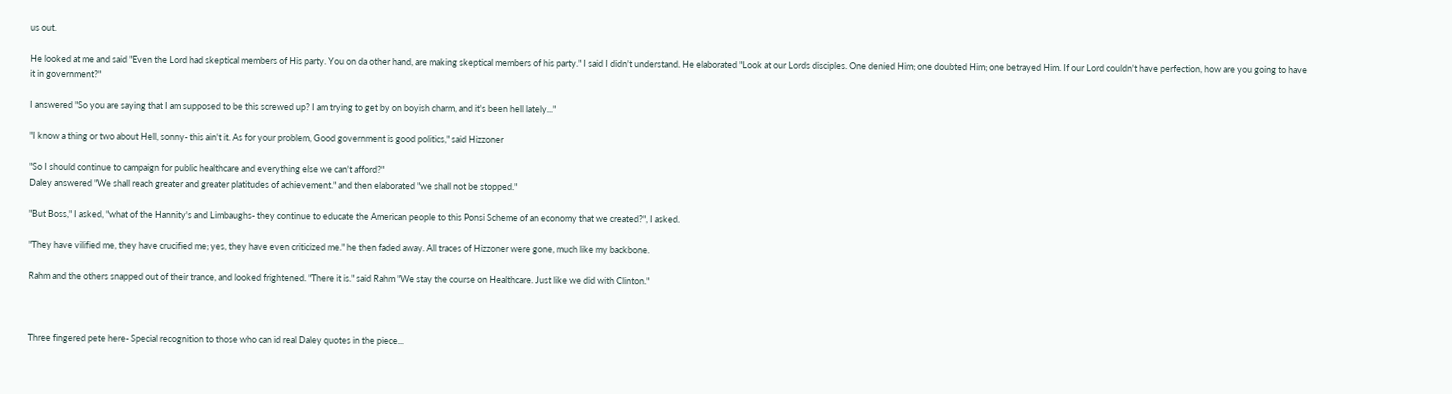us out.

He looked at me and said "Even the Lord had skeptical members of His party. You on da other hand, are making skeptical members of his party." I said I didn't understand. He elaborated "Look at our Lords disciples. One denied Him; one doubted Him; one betrayed Him. If our Lord couldn't have perfection, how are you going to have it in government?"

I answered "So you are saying that I am supposed to be this screwed up? I am trying to get by on boyish charm, and it's been hell lately..."

"I know a thing or two about Hell, sonny- this ain't it. As for your problem, Good government is good politics," said Hizzoner

"So I should continue to campaign for public healthcare and everything else we can't afford?"
Daley answered "We shall reach greater and greater platitudes of achievement." and then elaborated "we shall not be stopped."

"But Boss," I asked, "what of the Hannity's and Limbaughs- they continue to educate the American people to this Ponsi Scheme of an economy that we created?", I asked.

"They have vilified me, they have crucified me; yes, they have even criticized me." he then faded away. All traces of Hizzoner were gone, much like my backbone.

Rahm and the others snapped out of their trance, and looked frightened. "There it is." said Rahm "We stay the course on Healthcare. Just like we did with Clinton."



Three fingered pete here- Special recognition to those who can id real Daley quotes in the piece...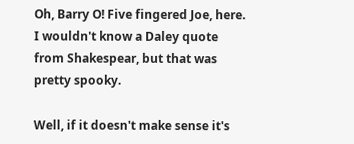Oh, Barry O! Five fingered Joe, here. I wouldn't know a Daley quote from Shakespear, but that was pretty spooky.

Well, if it doesn't make sense it's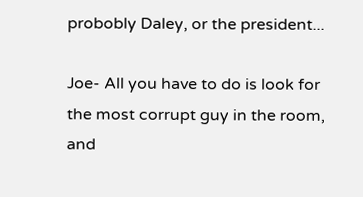probobly Daley, or the president...

Joe- All you have to do is look for the most corrupt guy in the room, and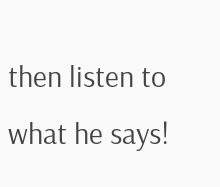then listen to what he says!